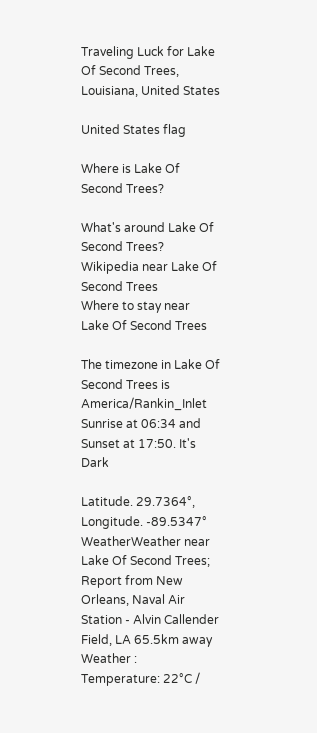Traveling Luck for Lake Of Second Trees, Louisiana, United States

United States flag

Where is Lake Of Second Trees?

What's around Lake Of Second Trees?
Wikipedia near Lake Of Second Trees
Where to stay near Lake Of Second Trees

The timezone in Lake Of Second Trees is America/Rankin_Inlet
Sunrise at 06:34 and Sunset at 17:50. It's Dark

Latitude. 29.7364°, Longitude. -89.5347°
WeatherWeather near Lake Of Second Trees; Report from New Orleans, Naval Air Station - Alvin Callender Field, LA 65.5km away
Weather :
Temperature: 22°C /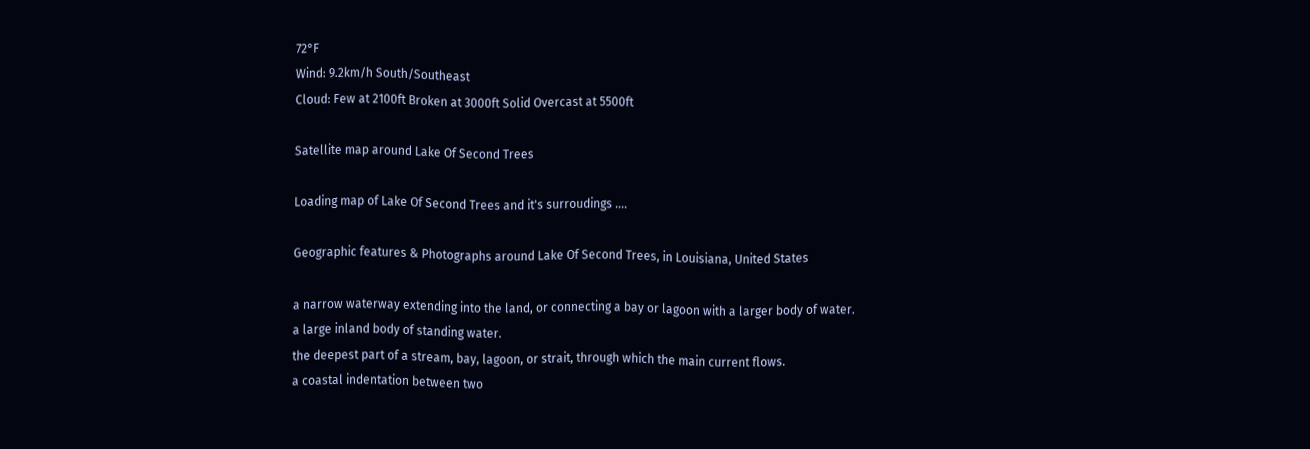72°F
Wind: 9.2km/h South/Southeast
Cloud: Few at 2100ft Broken at 3000ft Solid Overcast at 5500ft

Satellite map around Lake Of Second Trees

Loading map of Lake Of Second Trees and it's surroudings ....

Geographic features & Photographs around Lake Of Second Trees, in Louisiana, United States

a narrow waterway extending into the land, or connecting a bay or lagoon with a larger body of water.
a large inland body of standing water.
the deepest part of a stream, bay, lagoon, or strait, through which the main current flows.
a coastal indentation between two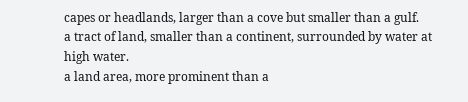capes or headlands, larger than a cove but smaller than a gulf.
a tract of land, smaller than a continent, surrounded by water at high water.
a land area, more prominent than a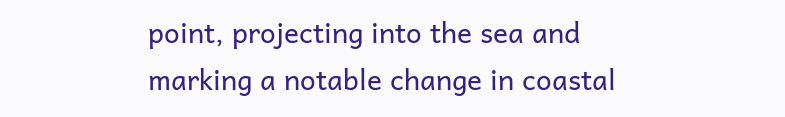point, projecting into the sea and marking a notable change in coastal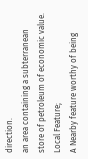direction.
an area containing a subterranean store of petroleum of economic value.
Local Feature;
A Nearby feature worthy of being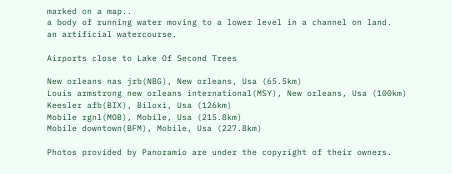marked on a map..
a body of running water moving to a lower level in a channel on land.
an artificial watercourse.

Airports close to Lake Of Second Trees

New orleans nas jrb(NBG), New orleans, Usa (65.5km)
Louis armstrong new orleans international(MSY), New orleans, Usa (100km)
Keesler afb(BIX), Biloxi, Usa (126km)
Mobile rgnl(MOB), Mobile, Usa (215.8km)
Mobile downtown(BFM), Mobile, Usa (227.8km)

Photos provided by Panoramio are under the copyright of their owners.